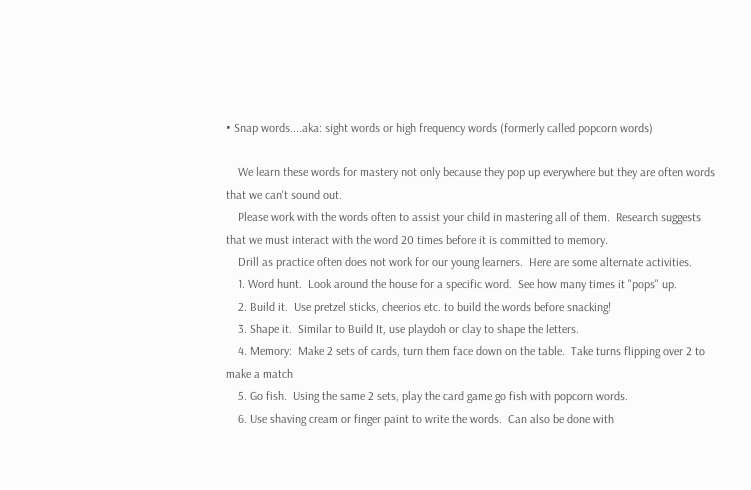• Snap words....aka: sight words or high frequency words (formerly called popcorn words)

    We learn these words for mastery not only because they pop up everywhere but they are often words that we can't sound out.
    Please work with the words often to assist your child in mastering all of them.  Research suggests that we must interact with the word 20 times before it is committed to memory.
    Drill as practice often does not work for our young learners.  Here are some alternate activities.
    1. Word hunt.  Look around the house for a specific word.  See how many times it "pops" up.
    2. Build it.  Use pretzel sticks, cheerios etc. to build the words before snacking!
    3. Shape it.  Similar to Build It, use playdoh or clay to shape the letters.
    4. Memory:  Make 2 sets of cards, turn them face down on the table.  Take turns flipping over 2 to make a match
    5. Go fish.  Using the same 2 sets, play the card game go fish with popcorn words.
    6. Use shaving cream or finger paint to write the words.  Can also be done with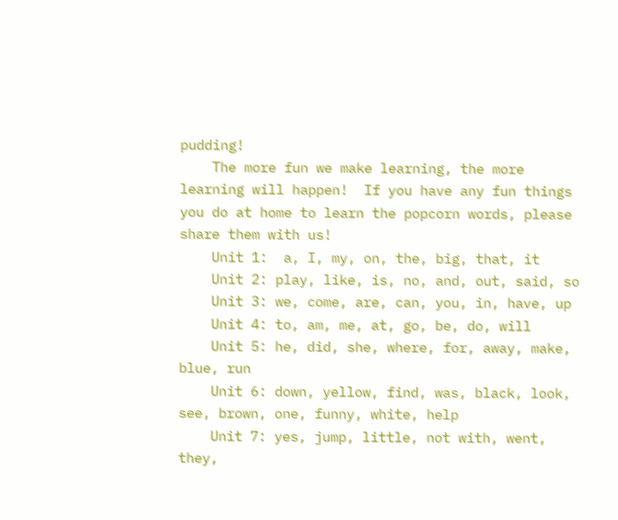pudding!
    The more fun we make learning, the more learning will happen!  If you have any fun things you do at home to learn the popcorn words, please share them with us!
    Unit 1:  a, I, my, on, the, big, that, it
    Unit 2: play, like, is, no, and, out, said, so
    Unit 3: we, come, are, can, you, in, have, up
    Unit 4: to, am, me, at, go, be, do, will
    Unit 5: he, did, she, where, for, away, make, blue, run
    Unit 6: down, yellow, find, was, black, look, see, brown, one, funny, white, help
    Unit 7: yes, jump, little, not with, went, they,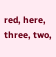red, here, three, two,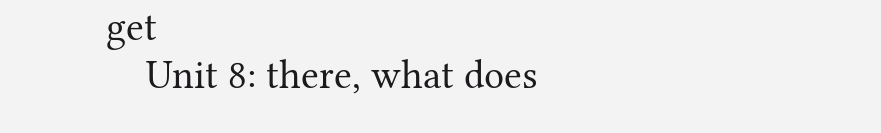get
    Unit 8: there, what does